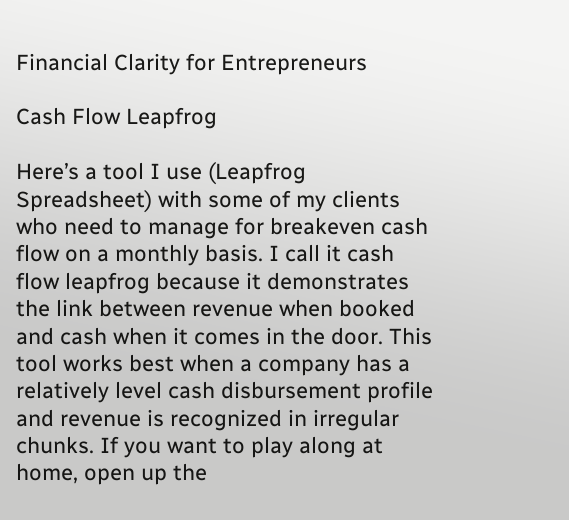Financial Clarity for Entrepreneurs

Cash Flow Leapfrog

Here’s a tool I use (Leapfrog Spreadsheet) with some of my clients who need to manage for breakeven cash flow on a monthly basis. I call it cash flow leapfrog because it demonstrates the link between revenue when booked and cash when it comes in the door. This tool works best when a company has a relatively level cash disbursement profile and revenue is recognized in irregular chunks. If you want to play along at home, open up the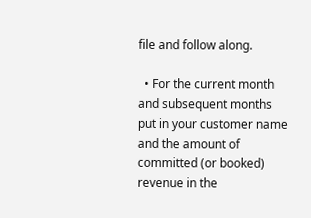file and follow along.

  • For the current month and subsequent months put in your customer name and the amount of committed (or booked) revenue in the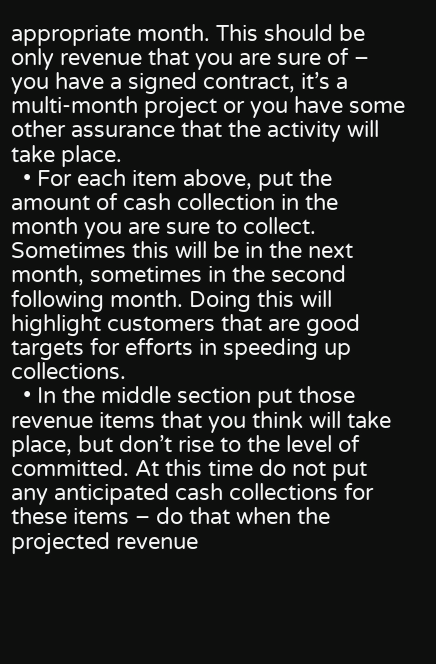appropriate month. This should be only revenue that you are sure of – you have a signed contract, it’s a multi-month project or you have some other assurance that the activity will take place.
  • For each item above, put the amount of cash collection in the month you are sure to collect. Sometimes this will be in the next month, sometimes in the second following month. Doing this will highlight customers that are good targets for efforts in speeding up collections.
  • In the middle section put those revenue items that you think will take place, but don’t rise to the level of committed. At this time do not put any anticipated cash collections for these items – do that when the projected revenue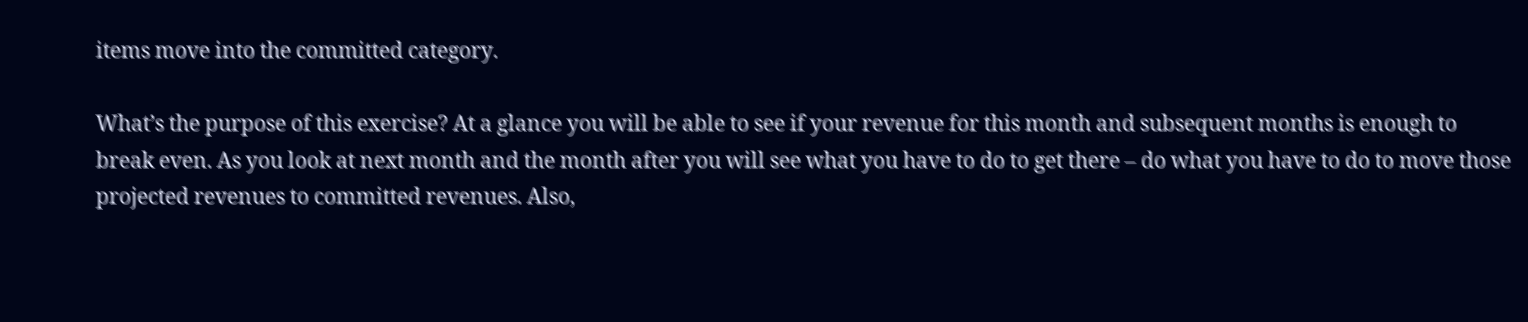items move into the committed category.

What’s the purpose of this exercise? At a glance you will be able to see if your revenue for this month and subsequent months is enough to break even. As you look at next month and the month after you will see what you have to do to get there – do what you have to do to move those projected revenues to committed revenues. Also,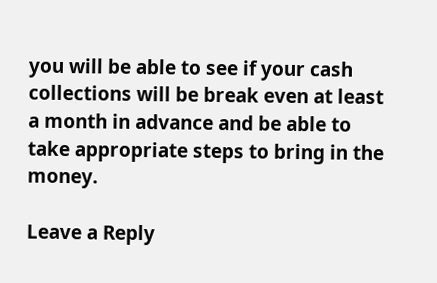you will be able to see if your cash collections will be break even at least a month in advance and be able to take appropriate steps to bring in the money.

Leave a Reply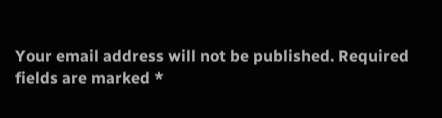Your email address will not be published. Required fields are marked *